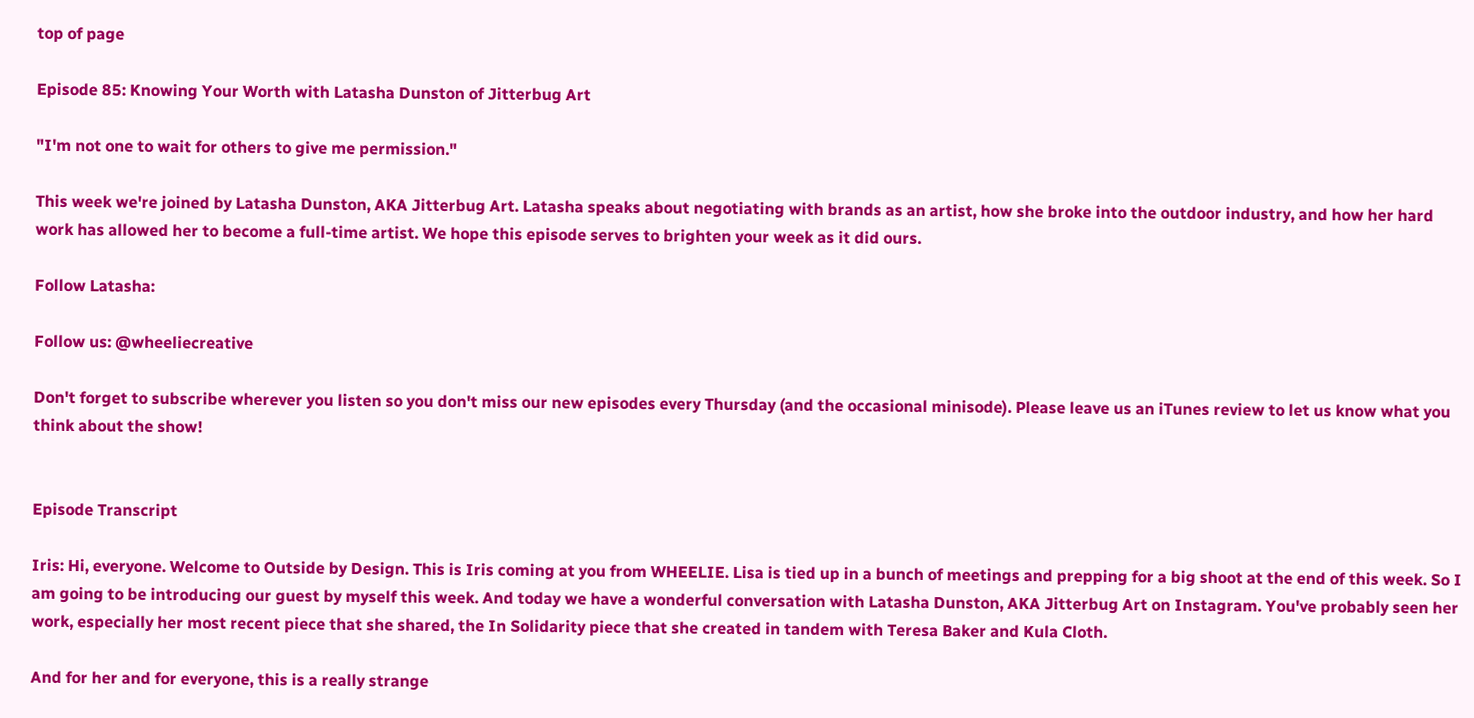top of page

Episode 85: Knowing Your Worth with Latasha Dunston of Jitterbug Art

"I'm not one to wait for others to give me permission."

This week we're joined by Latasha Dunston, AKA Jitterbug Art. Latasha speaks about negotiating with brands as an artist, how she broke into the outdoor industry, and how her hard work has allowed her to become a full-time artist. We hope this episode serves to brighten your week as it did ours.

Follow Latasha:

Follow us: @wheeliecreative

Don't forget to subscribe wherever you listen so you don't miss our new episodes every Thursday (and the occasional minisode). Please leave us an iTunes review to let us know what you think about the show!


Episode Transcript

Iris: Hi, everyone. Welcome to Outside by Design. This is Iris coming at you from WHEELIE. Lisa is tied up in a bunch of meetings and prepping for a big shoot at the end of this week. So I am going to be introducing our guest by myself this week. And today we have a wonderful conversation with Latasha Dunston, AKA Jitterbug Art on Instagram. You've probably seen her work, especially her most recent piece that she shared, the In Solidarity piece that she created in tandem with Teresa Baker and Kula Cloth.

And for her and for everyone, this is a really strange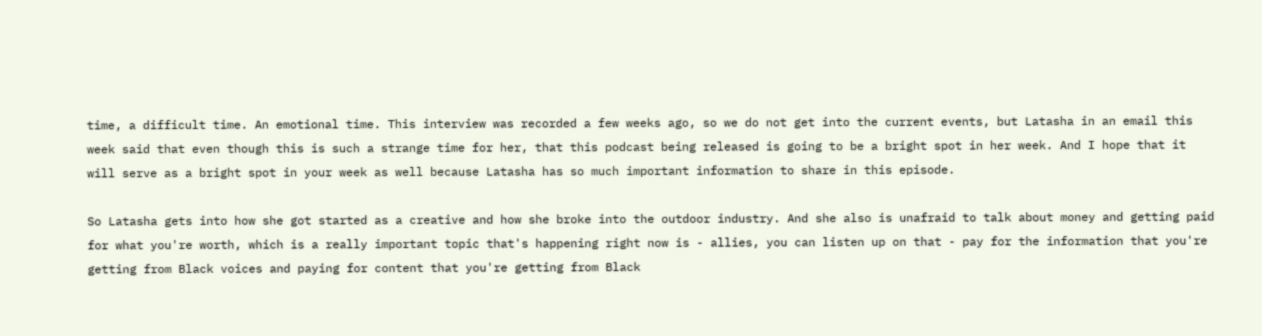time, a difficult time. An emotional time. This interview was recorded a few weeks ago, so we do not get into the current events, but Latasha in an email this week said that even though this is such a strange time for her, that this podcast being released is going to be a bright spot in her week. And I hope that it will serve as a bright spot in your week as well because Latasha has so much important information to share in this episode.

So Latasha gets into how she got started as a creative and how she broke into the outdoor industry. And she also is unafraid to talk about money and getting paid for what you're worth, which is a really important topic that's happening right now is - allies, you can listen up on that - pay for the information that you're getting from Black voices and paying for content that you're getting from Black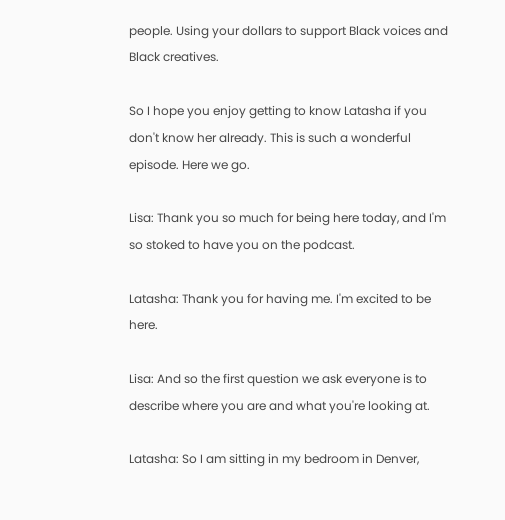people. Using your dollars to support Black voices and Black creatives.

So I hope you enjoy getting to know Latasha if you don't know her already. This is such a wonderful episode. Here we go.

Lisa: Thank you so much for being here today, and I'm so stoked to have you on the podcast.

Latasha: Thank you for having me. I'm excited to be here.

Lisa: And so the first question we ask everyone is to describe where you are and what you're looking at.

Latasha: So I am sitting in my bedroom in Denver,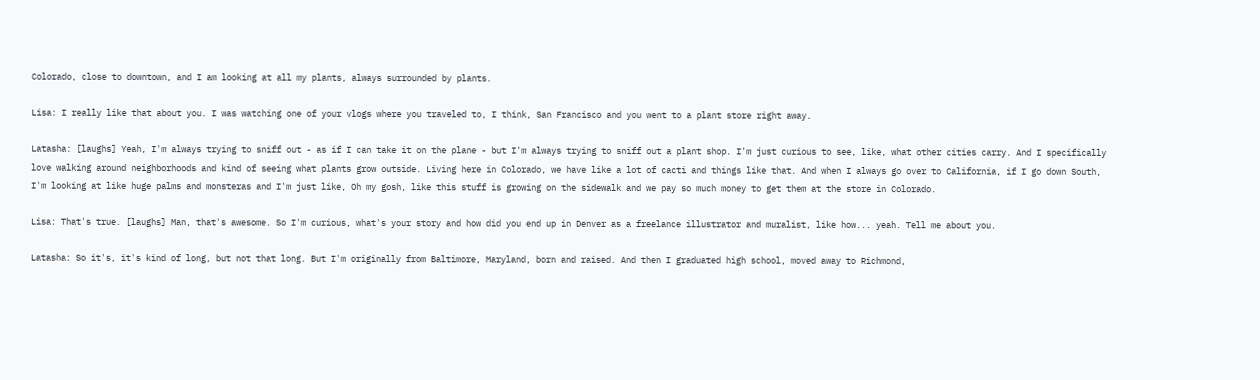Colorado, close to downtown, and I am looking at all my plants, always surrounded by plants.

Lisa: I really like that about you. I was watching one of your vlogs where you traveled to, I think, San Francisco and you went to a plant store right away.

Latasha: [laughs] Yeah, I'm always trying to sniff out - as if I can take it on the plane - but I'm always trying to sniff out a plant shop. I'm just curious to see, like, what other cities carry. And I specifically love walking around neighborhoods and kind of seeing what plants grow outside. Living here in Colorado, we have like a lot of cacti and things like that. And when I always go over to California, if I go down South, I'm looking at like huge palms and monsteras and I'm just like, Oh my gosh, like this stuff is growing on the sidewalk and we pay so much money to get them at the store in Colorado.

Lisa: That's true. [laughs] Man, that's awesome. So I'm curious, what's your story and how did you end up in Denver as a freelance illustrator and muralist, like how... yeah. Tell me about you.

Latasha: So it's, it's kind of long, but not that long. But I'm originally from Baltimore, Maryland, born and raised. And then I graduated high school, moved away to Richmond,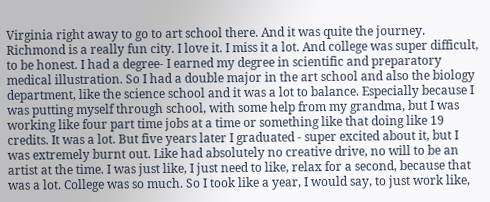Virginia right away to go to art school there. And it was quite the journey. Richmond is a really fun city. I love it. I miss it a lot. And college was super difficult, to be honest. I had a degree- I earned my degree in scientific and preparatory medical illustration. So I had a double major in the art school and also the biology department, like the science school and it was a lot to balance. Especially because I was putting myself through school, with some help from my grandma, but I was working like four part time jobs at a time or something like that doing like 19 credits. It was a lot. But five years later I graduated - super excited about it, but I was extremely burnt out. Like had absolutely no creative drive, no will to be an artist at the time. I was just like, I just need to like, relax for a second, because that was a lot. College was so much. So I took like a year, I would say, to just work like,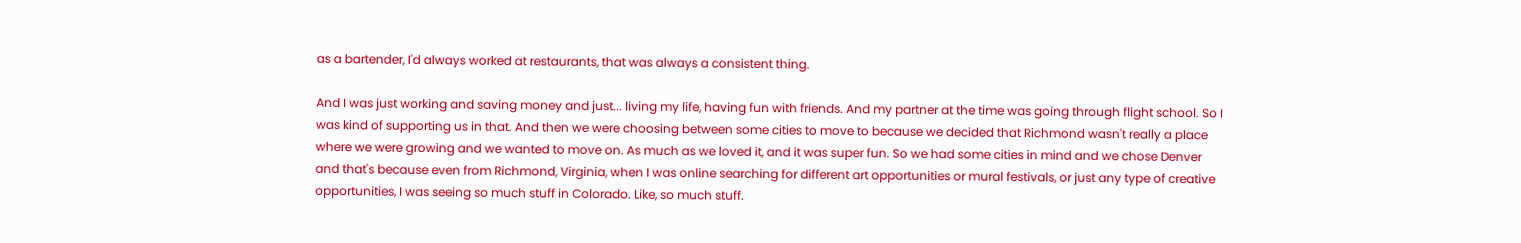as a bartender, I'd always worked at restaurants, that was always a consistent thing.

And I was just working and saving money and just... living my life, having fun with friends. And my partner at the time was going through flight school. So I was kind of supporting us in that. And then we were choosing between some cities to move to because we decided that Richmond wasn't really a place where we were growing and we wanted to move on. As much as we loved it, and it was super fun. So we had some cities in mind and we chose Denver and that's because even from Richmond, Virginia, when I was online searching for different art opportunities or mural festivals, or just any type of creative opportunities, I was seeing so much stuff in Colorado. Like, so much stuff.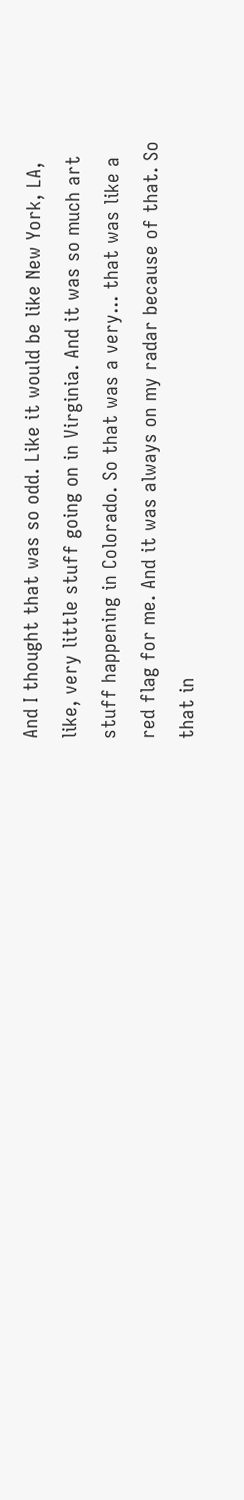And I thought that was so odd. Like it would be like New York, LA, like, very little stuff going on in Virginia. And it was so much art stuff happening in Colorado. So that was a very... that was like a red flag for me. And it was always on my radar because of that. So that in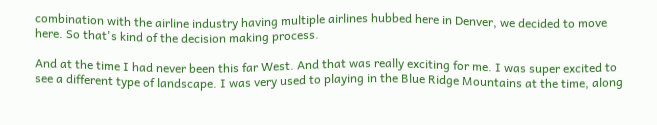combination with the airline industry having multiple airlines hubbed here in Denver, we decided to move here. So that's kind of the decision making process.

And at the time I had never been this far West. And that was really exciting for me. I was super excited to see a different type of landscape. I was very used to playing in the Blue Ridge Mountains at the time, along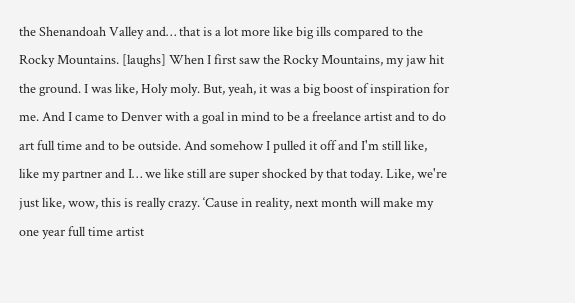the Shenandoah Valley and… that is a lot more like big ills compared to the Rocky Mountains. [laughs] When I first saw the Rocky Mountains, my jaw hit the ground. I was like, Holy moly. But, yeah, it was a big boost of inspiration for me. And I came to Denver with a goal in mind to be a freelance artist and to do art full time and to be outside. And somehow I pulled it off and I'm still like, like my partner and I… we like still are super shocked by that today. Like, we're just like, wow, this is really crazy. ‘Cause in reality, next month will make my one year full time artist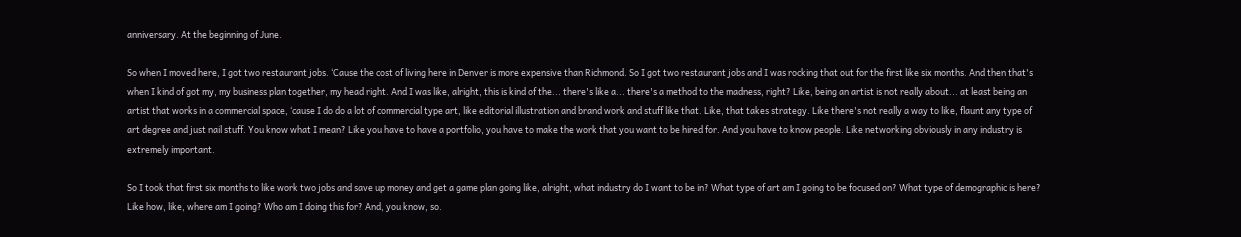anniversary. At the beginning of June.

So when I moved here, I got two restaurant jobs. ‘Cause the cost of living here in Denver is more expensive than Richmond. So I got two restaurant jobs and I was rocking that out for the first like six months. And then that's when I kind of got my, my business plan together, my head right. And I was like, alright, this is kind of the... there's like a... there's a method to the madness, right? Like, being an artist is not really about... at least being an artist that works in a commercial space, ‘cause I do do a lot of commercial type art, like editorial illustration and brand work and stuff like that. Like, that takes strategy. Like there's not really a way to like, flaunt any type of art degree and just nail stuff. You know what I mean? Like you have to have a portfolio, you have to make the work that you want to be hired for. And you have to know people. Like networking obviously in any industry is extremely important.

So I took that first six months to like work two jobs and save up money and get a game plan going like, alright, what industry do I want to be in? What type of art am I going to be focused on? What type of demographic is here? Like how, like, where am I going? Who am I doing this for? And, you know, so.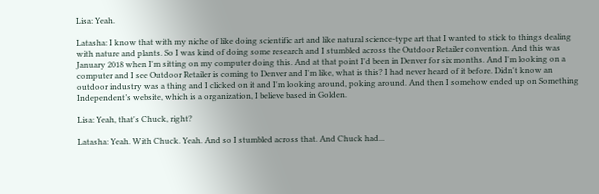Lisa: Yeah.

Latasha: I know that with my niche of like doing scientific art and like natural science-type art that I wanted to stick to things dealing with nature and plants. So I was kind of doing some research and I stumbled across the Outdoor Retailer convention. And this was January 2018 when I'm sitting on my computer doing this. And at that point I'd been in Denver for six months. And I'm looking on a computer and I see Outdoor Retailer is coming to Denver and I'm like, what is this? I had never heard of it before. Didn't know an outdoor industry was a thing and I clicked on it and I'm looking around, poking around. And then I somehow ended up on Something Independent’s website, which is a organization, I believe based in Golden.

Lisa: Yeah, that's Chuck, right?

Latasha: Yeah. With Chuck. Yeah. And so I stumbled across that. And Chuck had...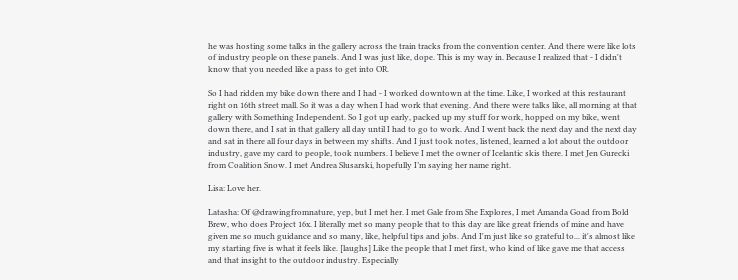he was hosting some talks in the gallery across the train tracks from the convention center. And there were like lots of industry people on these panels. And I was just like, dope. This is my way in. Because I realized that - I didn't know that you needed like a pass to get into OR.

So I had ridden my bike down there and I had - I worked downtown at the time. Like, I worked at this restaurant right on 16th street mall. So it was a day when I had work that evening. And there were talks like, all morning at that gallery with Something Independent. So I got up early, packed up my stuff for work, hopped on my bike, went down there, and I sat in that gallery all day until I had to go to work. And I went back the next day and the next day and sat in there all four days in between my shifts. And I just took notes, listened, learned a lot about the outdoor industry, gave my card to people, took numbers. I believe I met the owner of Icelantic skis there. I met Jen Gurecki from Coalition Snow. I met Andrea Slusarski, hopefully I’m saying her name right.

Lisa: Love her.

Latasha: Of @drawingfromnature, yep, but I met her. I met Gale from She Explores, I met Amanda Goad from Bold Brew, who does Project 16x. I literally met so many people that to this day are like great friends of mine and have given me so much guidance and so many, like, helpful tips and jobs. And I'm just like so grateful to... it's almost like my starting five is what it feels like. [laughs] Like the people that I met first, who kind of like gave me that access and that insight to the outdoor industry. Especially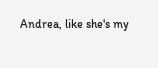Andrea, like she's my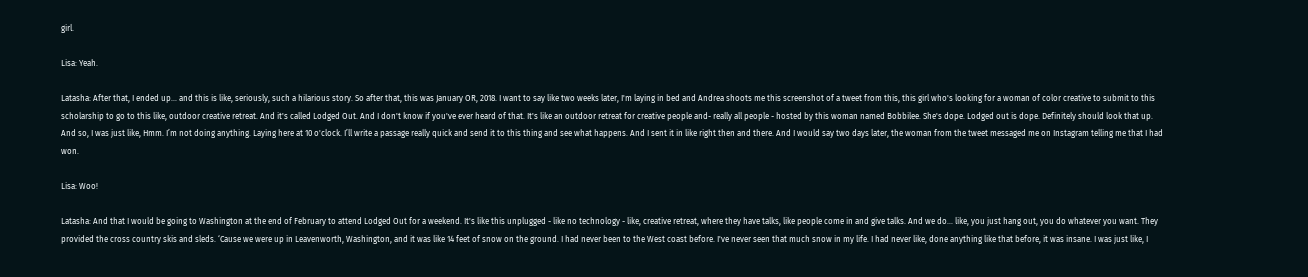girl.

Lisa: Yeah.

Latasha: After that, I ended up... and this is like, seriously, such a hilarious story. So after that, this was January OR, 2018. I want to say like two weeks later, I'm laying in bed and Andrea shoots me this screenshot of a tweet from this, this girl who's looking for a woman of color creative to submit to this scholarship to go to this like, outdoor creative retreat. And it's called Lodged Out. And I don't know if you've ever heard of that. It's like an outdoor retreat for creative people and- really all people - hosted by this woman named Bobbilee. She's dope. Lodged out is dope. Definitely should look that up. And so, I was just like, Hmm. I’m not doing anything. Laying here at 10 o'clock. I’ll write a passage really quick and send it to this thing and see what happens. And I sent it in like right then and there. And I would say two days later, the woman from the tweet messaged me on Instagram telling me that I had won.

Lisa: Woo!

Latasha: And that I would be going to Washington at the end of February to attend Lodged Out for a weekend. It's like this unplugged - like no technology - like, creative retreat, where they have talks, like people come in and give talks. And we do... like, you just hang out, you do whatever you want. They provided the cross country skis and sleds. ‘Cause we were up in Leavenworth, Washington, and it was like 14 feet of snow on the ground. I had never been to the West coast before. I've never seen that much snow in my life. I had never like, done anything like that before, it was insane. I was just like, I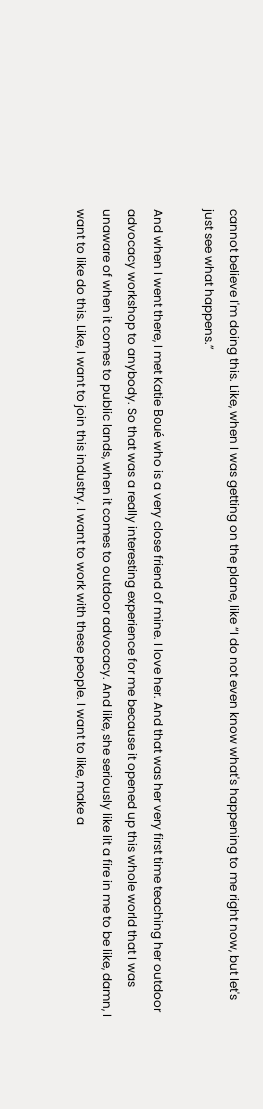cannot believe I'm doing this. Like, when I was getting on the plane, like “I do not even know what's happening to me right now, but let's just see what happens.”

And when I went there, I met Katie Boué who is a very close friend of mine. I love her. And that was her very first time teaching her outdoor advocacy workshop to anybody. So that was a really interesting experience for me because it opened up this whole world that I was unaware of when it comes to public lands, when it comes to outdoor advocacy. And like, she seriously like lit a fire in me to be like, damn, I want to like do this. Like, I want to join this industry. I want to work with these people. I want to like, make a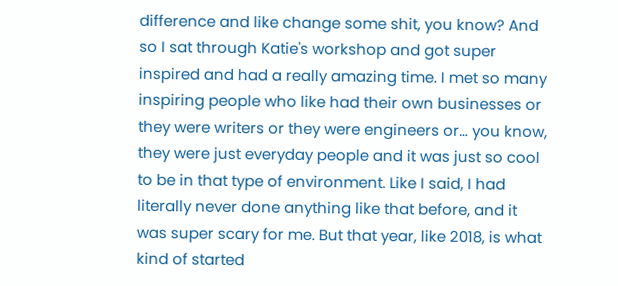difference and like change some shit, you know? And so I sat through Katie's workshop and got super inspired and had a really amazing time. I met so many inspiring people who like had their own businesses or they were writers or they were engineers or… you know, they were just everyday people and it was just so cool to be in that type of environment. Like I said, I had literally never done anything like that before, and it was super scary for me. But that year, like 2018, is what kind of started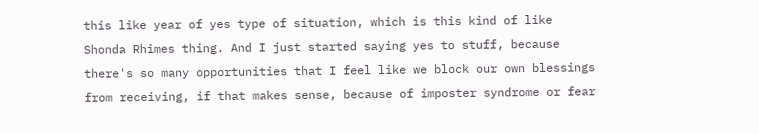this like year of yes type of situation, which is this kind of like Shonda Rhimes thing. And I just started saying yes to stuff, because there's so many opportunities that I feel like we block our own blessings from receiving, if that makes sense, because of imposter syndrome or fear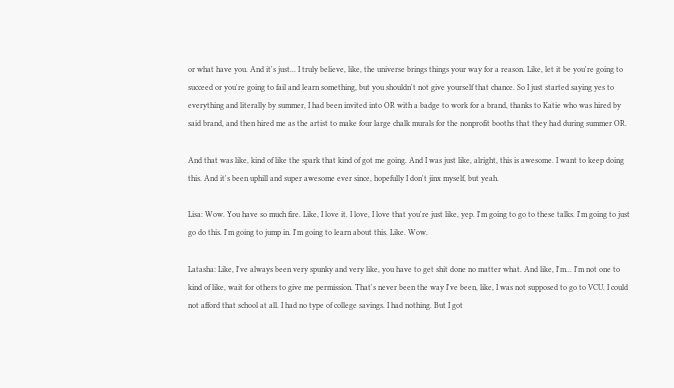or what have you. And it's just... I truly believe, like, the universe brings things your way for a reason. Like, let it be you're going to succeed or you're going to fail and learn something, but you shouldn't not give yourself that chance. So I just started saying yes to everything and literally by summer, I had been invited into OR with a badge to work for a brand, thanks to Katie who was hired by said brand, and then hired me as the artist to make four large chalk murals for the nonprofit booths that they had during summer OR.

And that was like, kind of like the spark that kind of got me going. And I was just like, alright, this is awesome. I want to keep doing this. And it's been uphill and super awesome ever since, hopefully I don't jinx myself, but yeah.

Lisa: Wow. You have so much fire. Like, I love it. I love, I love that you're just like, yep. I'm going to go to these talks. I'm going to just go do this. I'm going to jump in. I'm going to learn about this. Like. Wow.

Latasha: Like, I've always been very spunky and very like, you have to get shit done no matter what. And like, I'm... I'm not one to kind of like, wait for others to give me permission. That's never been the way I've been, like, I was not supposed to go to VCU. I could not afford that school at all. I had no type of college savings. I had nothing. But I got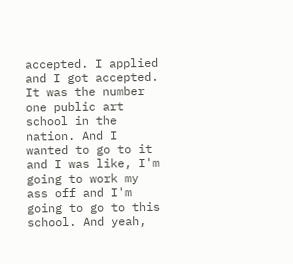accepted. I applied and I got accepted. It was the number one public art school in the nation. And I wanted to go to it and I was like, I'm going to work my ass off and I'm going to go to this school. And yeah,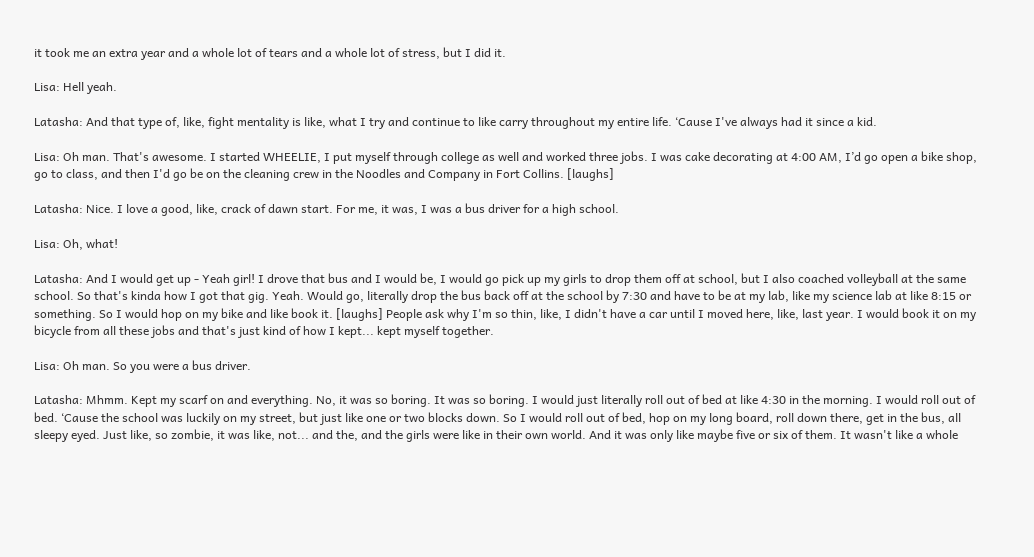it took me an extra year and a whole lot of tears and a whole lot of stress, but I did it.

Lisa: Hell yeah.

Latasha: And that type of, like, fight mentality is like, what I try and continue to like carry throughout my entire life. ‘Cause I've always had it since a kid.

Lisa: Oh man. That's awesome. I started WHEELIE, I put myself through college as well and worked three jobs. I was cake decorating at 4:00 AM, I’d go open a bike shop, go to class, and then I'd go be on the cleaning crew in the Noodles and Company in Fort Collins. [laughs]

Latasha: Nice. I love a good, like, crack of dawn start. For me, it was, I was a bus driver for a high school.

Lisa: Oh, what!

Latasha: And I would get up - Yeah girl! I drove that bus and I would be, I would go pick up my girls to drop them off at school, but I also coached volleyball at the same school. So that's kinda how I got that gig. Yeah. Would go, literally drop the bus back off at the school by 7:30 and have to be at my lab, like my science lab at like 8:15 or something. So I would hop on my bike and like book it. [laughs] People ask why I'm so thin, like, I didn't have a car until I moved here, like, last year. I would book it on my bicycle from all these jobs and that's just kind of how I kept... kept myself together.

Lisa: Oh man. So you were a bus driver.

Latasha: Mhmm. Kept my scarf on and everything. No, it was so boring. It was so boring. I would just literally roll out of bed at like 4:30 in the morning. I would roll out of bed. ‘Cause the school was luckily on my street, but just like one or two blocks down. So I would roll out of bed, hop on my long board, roll down there, get in the bus, all sleepy eyed. Just like, so zombie, it was like, not... and the, and the girls were like in their own world. And it was only like maybe five or six of them. It wasn't like a whole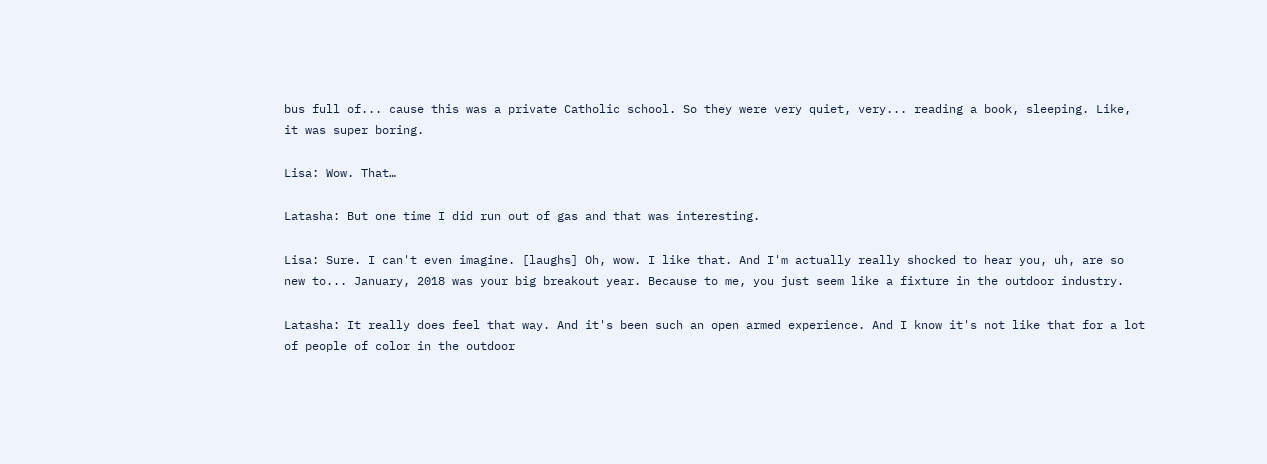bus full of... cause this was a private Catholic school. So they were very quiet, very... reading a book, sleeping. Like, it was super boring.

Lisa: Wow. That…

Latasha: But one time I did run out of gas and that was interesting.

Lisa: Sure. I can't even imagine. [laughs] Oh, wow. I like that. And I'm actually really shocked to hear you, uh, are so new to... January, 2018 was your big breakout year. Because to me, you just seem like a fixture in the outdoor industry.

Latasha: It really does feel that way. And it's been such an open armed experience. And I know it's not like that for a lot of people of color in the outdoor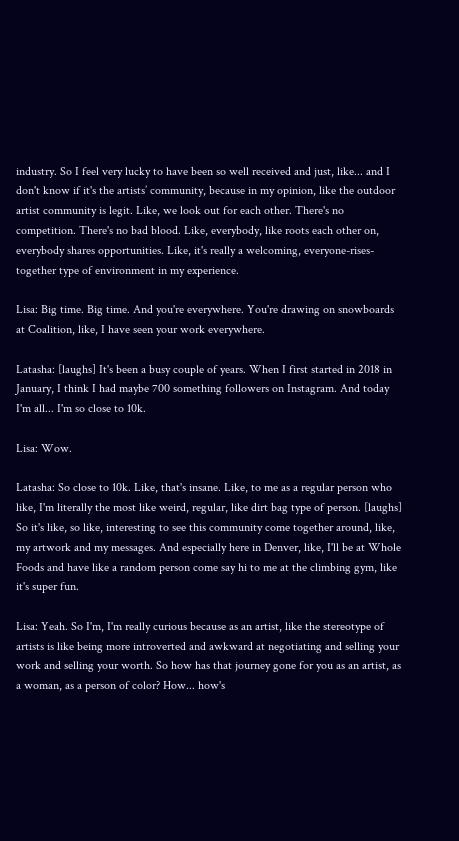industry. So I feel very lucky to have been so well received and just, like... and I don't know if it's the artists’ community, because in my opinion, like the outdoor artist community is legit. Like, we look out for each other. There's no competition. There's no bad blood. Like, everybody, like roots each other on, everybody shares opportunities. Like, it's really a welcoming, everyone-rises-together type of environment in my experience.

Lisa: Big time. Big time. And you're everywhere. You're drawing on snowboards at Coalition, like, I have seen your work everywhere.

Latasha: [laughs] It's been a busy couple of years. When I first started in 2018 in January, I think I had maybe 700 something followers on Instagram. And today I'm all... I'm so close to 10k.

Lisa: Wow.

Latasha: So close to 10k. Like, that's insane. Like, to me as a regular person who like, I'm literally the most like weird, regular, like dirt bag type of person. [laughs] So it's like, so like, interesting to see this community come together around, like, my artwork and my messages. And especially here in Denver, like, I'll be at Whole Foods and have like a random person come say hi to me at the climbing gym, like it's super fun.

Lisa: Yeah. So I'm, I'm really curious because as an artist, like the stereotype of artists is like being more introverted and awkward at negotiating and selling your work and selling your worth. So how has that journey gone for you as an artist, as a woman, as a person of color? How... how's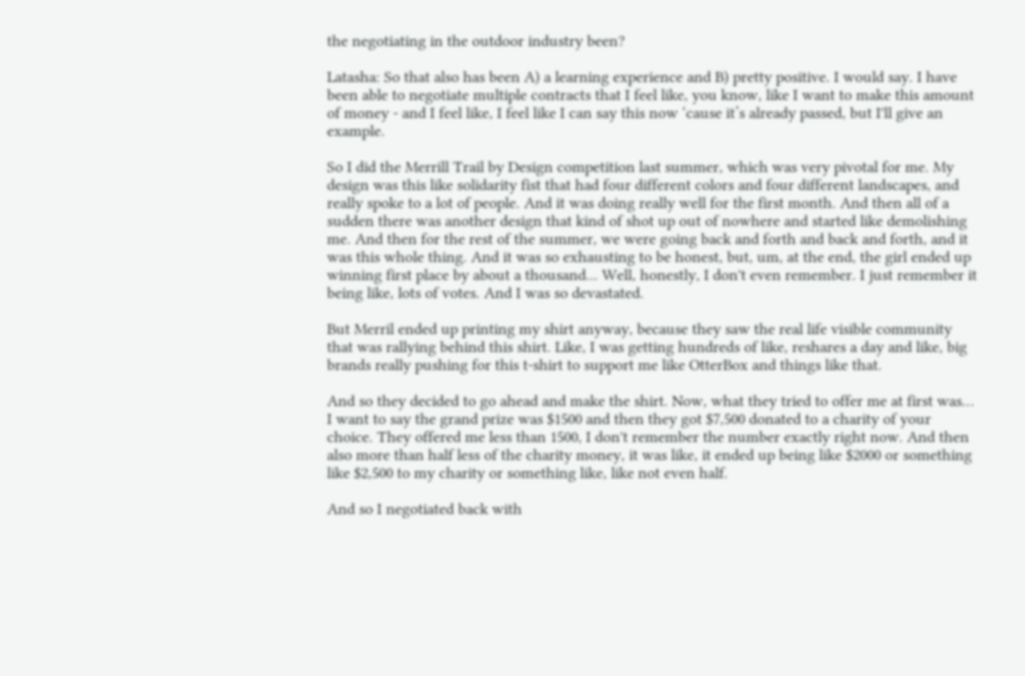the negotiating in the outdoor industry been?

Latasha: So that also has been A) a learning experience and B) pretty positive. I would say. I have been able to negotiate multiple contracts that I feel like, you know, like I want to make this amount of money - and I feel like, I feel like I can say this now ‘cause it’s already passed, but I'll give an example.

So I did the Merrill Trail by Design competition last summer, which was very pivotal for me. My design was this like solidarity fist that had four different colors and four different landscapes, and really spoke to a lot of people. And it was doing really well for the first month. And then all of a sudden there was another design that kind of shot up out of nowhere and started like demolishing me. And then for the rest of the summer, we were going back and forth and back and forth, and it was this whole thing. And it was so exhausting to be honest, but, um, at the end, the girl ended up winning first place by about a thousand... Well, honestly, I don't even remember. I just remember it being like, lots of votes. And I was so devastated.

But Merril ended up printing my shirt anyway, because they saw the real life visible community that was rallying behind this shirt. Like, I was getting hundreds of like, reshares a day and like, big brands really pushing for this t-shirt to support me like OtterBox and things like that.

And so they decided to go ahead and make the shirt. Now, what they tried to offer me at first was… I want to say the grand prize was $1500 and then they got $7,500 donated to a charity of your choice. They offered me less than 1500, I don't remember the number exactly right now. And then also more than half less of the charity money, it was like, it ended up being like $2000 or something like $2,500 to my charity or something like, like not even half.

And so I negotiated back with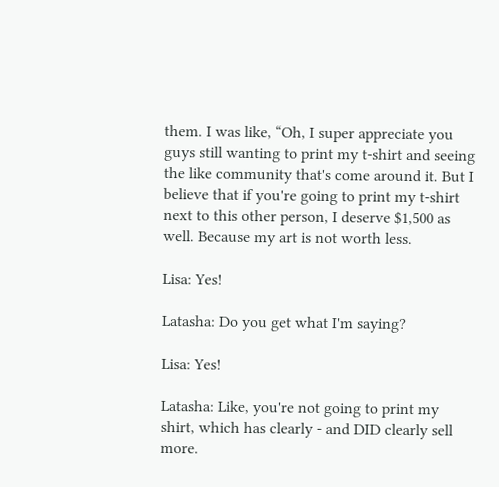them. I was like, “Oh, I super appreciate you guys still wanting to print my t-shirt and seeing the like community that's come around it. But I believe that if you're going to print my t-shirt next to this other person, I deserve $1,500 as well. Because my art is not worth less.

Lisa: Yes!

Latasha: Do you get what I'm saying?

Lisa: Yes!

Latasha: Like, you're not going to print my shirt, which has clearly - and DID clearly sell more.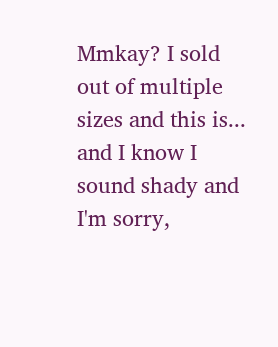Mmkay? I sold out of multiple sizes and this is... and I know I sound shady and I'm sorry,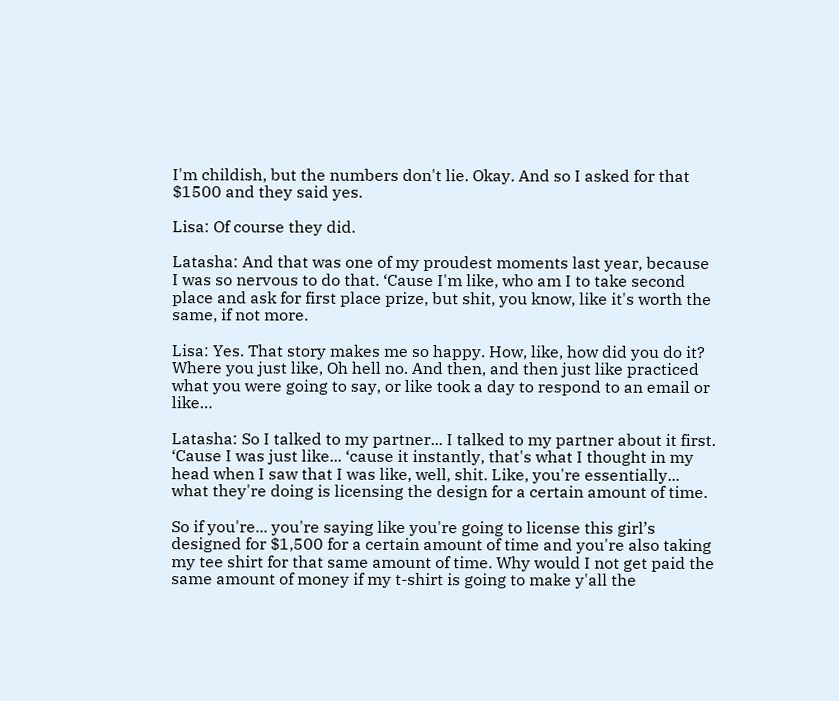I'm childish, but the numbers don't lie. Okay. And so I asked for that $1500 and they said yes.

Lisa: Of course they did.

Latasha: And that was one of my proudest moments last year, because I was so nervous to do that. ‘Cause I'm like, who am I to take second place and ask for first place prize, but shit, you know, like it's worth the same, if not more.

Lisa: Yes. That story makes me so happy. How, like, how did you do it? Where you just like, Oh hell no. And then, and then just like practiced what you were going to say, or like took a day to respond to an email or like…

Latasha: So I talked to my partner... I talked to my partner about it first. ‘Cause I was just like... ‘cause it instantly, that's what I thought in my head when I saw that I was like, well, shit. Like, you're essentially... what they're doing is licensing the design for a certain amount of time.

So if you're... you're saying like you're going to license this girl’s designed for $1,500 for a certain amount of time and you're also taking my tee shirt for that same amount of time. Why would I not get paid the same amount of money if my t-shirt is going to make y'all the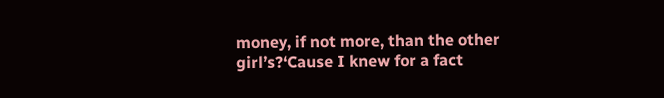money, if not more, than the other girl’s?‘Cause I knew for a fact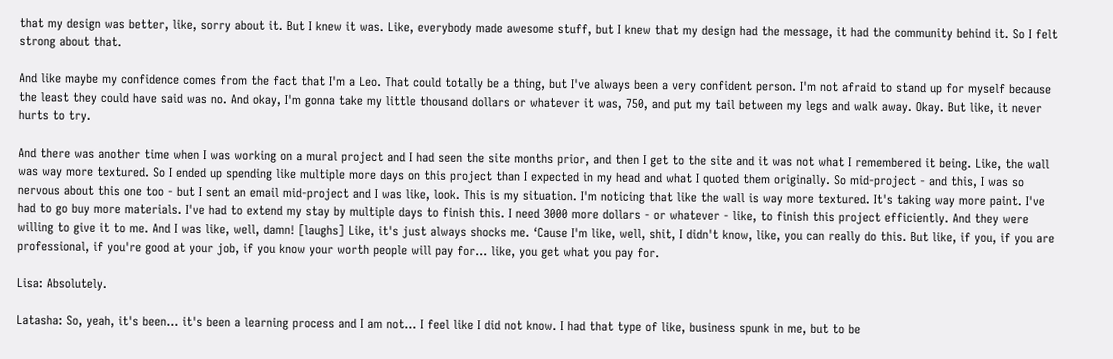that my design was better, like, sorry about it. But I knew it was. Like, everybody made awesome stuff, but I knew that my design had the message, it had the community behind it. So I felt strong about that.

And like maybe my confidence comes from the fact that I'm a Leo. That could totally be a thing, but I've always been a very confident person. I'm not afraid to stand up for myself because the least they could have said was no. And okay, I'm gonna take my little thousand dollars or whatever it was, 750, and put my tail between my legs and walk away. Okay. But like, it never hurts to try.

And there was another time when I was working on a mural project and I had seen the site months prior, and then I get to the site and it was not what I remembered it being. Like, the wall was way more textured. So I ended up spending like multiple more days on this project than I expected in my head and what I quoted them originally. So mid-project - and this, I was so nervous about this one too - but I sent an email mid-project and I was like, look. This is my situation. I'm noticing that like the wall is way more textured. It's taking way more paint. I've had to go buy more materials. I've had to extend my stay by multiple days to finish this. I need 3000 more dollars - or whatever - like, to finish this project efficiently. And they were willing to give it to me. And I was like, well, damn! [laughs] Like, it's just always shocks me. ‘Cause I'm like, well, shit, I didn't know, like, you can really do this. But like, if you, if you are professional, if you're good at your job, if you know your worth people will pay for... like, you get what you pay for.

Lisa: Absolutely.

Latasha: So, yeah, it's been... it's been a learning process and I am not... I feel like I did not know. I had that type of like, business spunk in me, but to be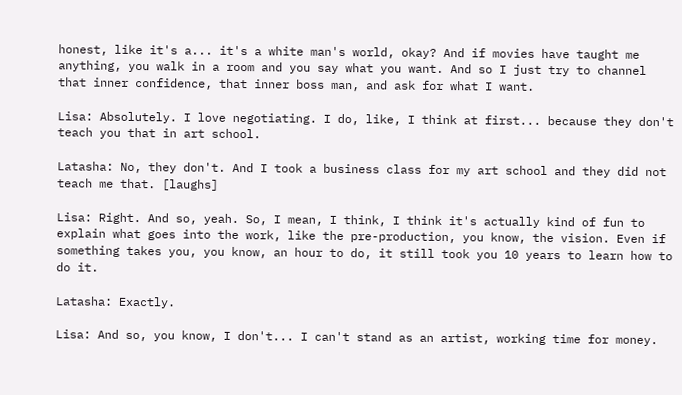honest, like it's a... it's a white man's world, okay? And if movies have taught me anything, you walk in a room and you say what you want. And so I just try to channel that inner confidence, that inner boss man, and ask for what I want.

Lisa: Absolutely. I love negotiating. I do, like, I think at first... because they don't teach you that in art school.

Latasha: No, they don't. And I took a business class for my art school and they did not teach me that. [laughs]

Lisa: Right. And so, yeah. So, I mean, I think, I think it's actually kind of fun to explain what goes into the work, like the pre-production, you know, the vision. Even if something takes you, you know, an hour to do, it still took you 10 years to learn how to do it.

Latasha: Exactly.

Lisa: And so, you know, I don't... I can't stand as an artist, working time for money.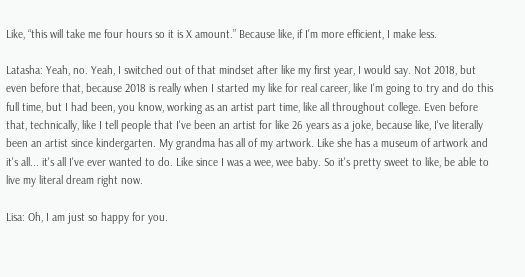Like, “this will take me four hours so it is X amount.” Because like, if I'm more efficient, I make less.

Latasha: Yeah, no. Yeah, I switched out of that mindset after like my first year, I would say. Not 2018, but even before that, because 2018 is really when I started my like for real career, like I'm going to try and do this full time, but I had been, you know, working as an artist part time, like all throughout college. Even before that, technically, like I tell people that I've been an artist for like 26 years as a joke, because like, I've literally been an artist since kindergarten. My grandma has all of my artwork. Like she has a museum of artwork and it's all... it's all I've ever wanted to do. Like since I was a wee, wee baby. So it's pretty sweet to like, be able to live my literal dream right now.

Lisa: Oh, I am just so happy for you.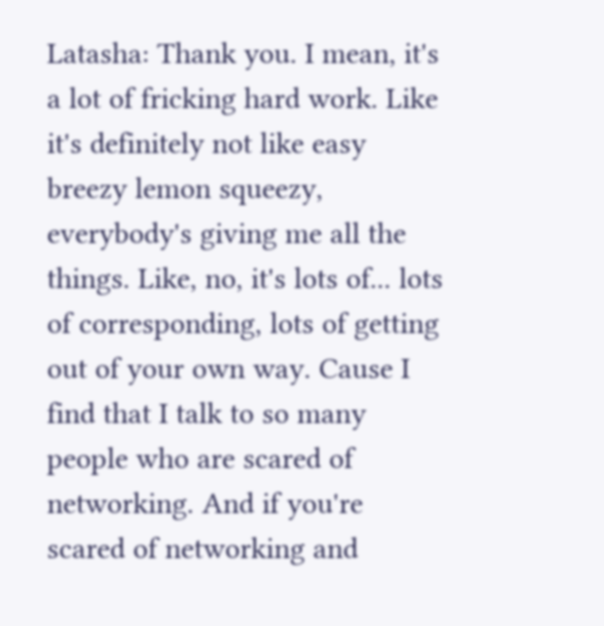Latasha: Thank you. I mean, it's a lot of fricking hard work. Like it's definitely not like easy breezy lemon squeezy, everybody's giving me all the things. Like, no, it's lots of... lots of corresponding, lots of getting out of your own way. Cause I find that I talk to so many people who are scared of networking. And if you're scared of networking and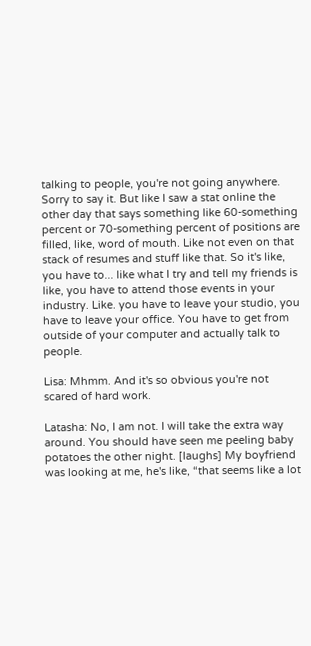talking to people, you're not going anywhere. Sorry to say it. But like I saw a stat online the other day that says something like 60-something percent or 70-something percent of positions are filled, like, word of mouth. Like not even on that stack of resumes and stuff like that. So it's like, you have to... like what I try and tell my friends is like, you have to attend those events in your industry. Like. you have to leave your studio, you have to leave your office. You have to get from outside of your computer and actually talk to people.

Lisa: Mhmm. And it's so obvious you're not scared of hard work.

Latasha: No, I am not. I will take the extra way around. You should have seen me peeling baby potatoes the other night. [laughs] My boyfriend was looking at me, he's like, “that seems like a lot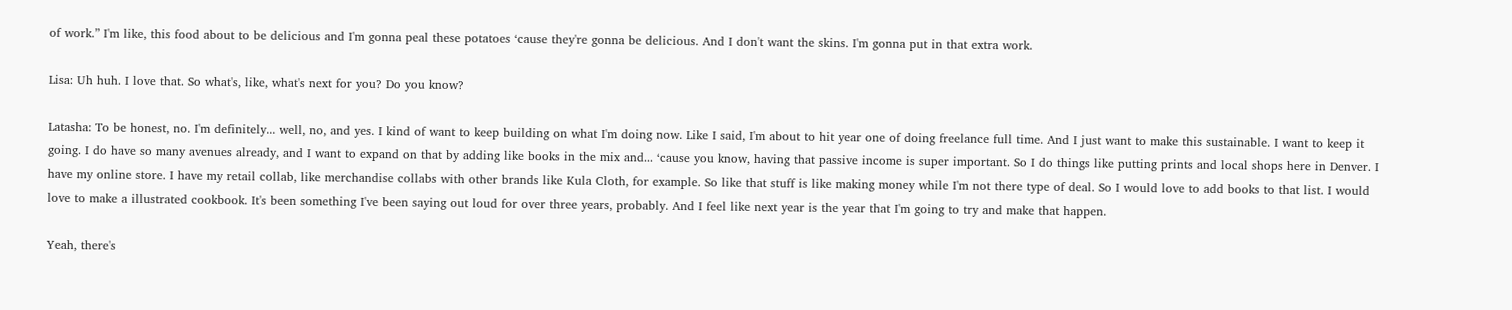of work.” I'm like, this food about to be delicious and I'm gonna peal these potatoes ‘cause they're gonna be delicious. And I don't want the skins. I'm gonna put in that extra work.

Lisa: Uh huh. I love that. So what's, like, what's next for you? Do you know?

Latasha: To be honest, no. I'm definitely... well, no, and yes. I kind of want to keep building on what I'm doing now. Like I said, I'm about to hit year one of doing freelance full time. And I just want to make this sustainable. I want to keep it going. I do have so many avenues already, and I want to expand on that by adding like books in the mix and... ‘cause you know, having that passive income is super important. So I do things like putting prints and local shops here in Denver. I have my online store. I have my retail collab, like merchandise collabs with other brands like Kula Cloth, for example. So like that stuff is like making money while I'm not there type of deal. So I would love to add books to that list. I would love to make a illustrated cookbook. It's been something I've been saying out loud for over three years, probably. And I feel like next year is the year that I'm going to try and make that happen.

Yeah, there's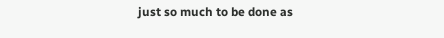just so much to be done as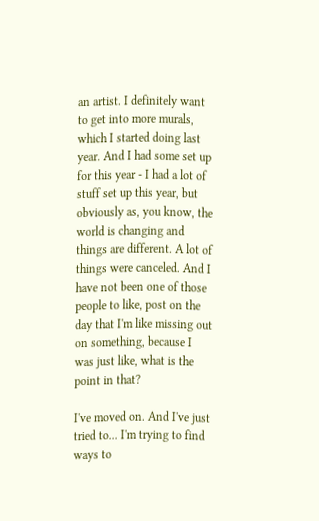an artist. I definitely want to get into more murals, which I started doing last year. And I had some set up for this year - I had a lot of stuff set up this year, but obviously as, you know, the world is changing and things are different. A lot of things were canceled. And I have not been one of those people to like, post on the day that I'm like missing out on something, because I was just like, what is the point in that?

I've moved on. And I've just tried to... I'm trying to find ways to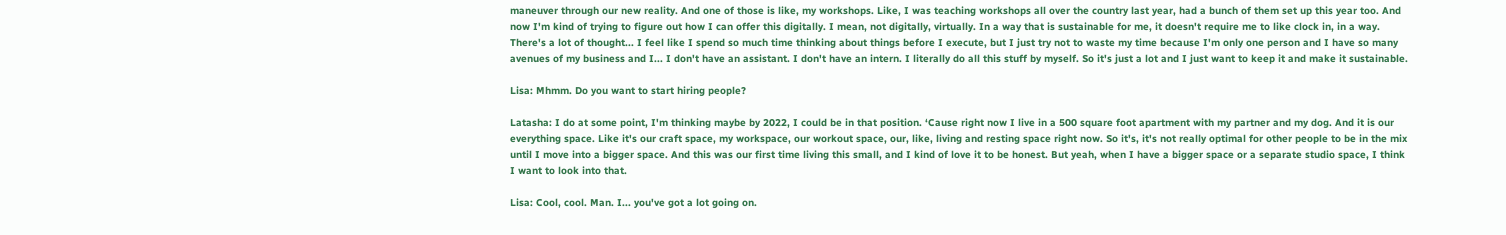maneuver through our new reality. And one of those is like, my workshops. Like, I was teaching workshops all over the country last year, had a bunch of them set up this year too. And now I'm kind of trying to figure out how I can offer this digitally. I mean, not digitally, virtually. In a way that is sustainable for me, it doesn't require me to like clock in, in a way. There's a lot of thought... I feel like I spend so much time thinking about things before I execute, but I just try not to waste my time because I'm only one person and I have so many avenues of my business and I... I don't have an assistant. I don't have an intern. I literally do all this stuff by myself. So it's just a lot and I just want to keep it and make it sustainable.

Lisa: Mhmm. Do you want to start hiring people?

Latasha: I do at some point, I'm thinking maybe by 2022, I could be in that position. ‘Cause right now I live in a 500 square foot apartment with my partner and my dog. And it is our everything space. Like it's our craft space, my workspace, our workout space, our, like, living and resting space right now. So it's, it's not really optimal for other people to be in the mix until I move into a bigger space. And this was our first time living this small, and I kind of love it to be honest. But yeah, when I have a bigger space or a separate studio space, I think I want to look into that.

Lisa: Cool, cool. Man. I... you've got a lot going on.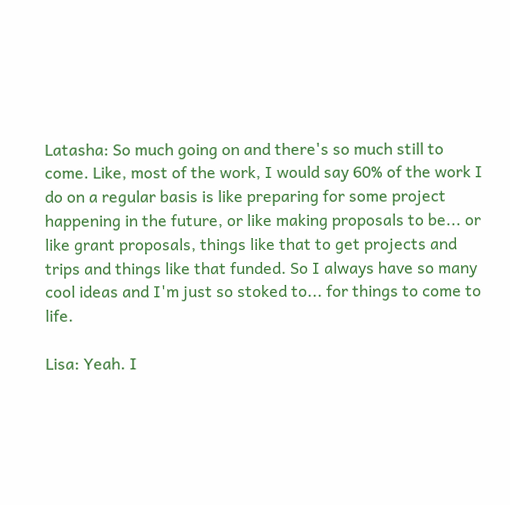Latasha: So much going on and there's so much still to come. Like, most of the work, I would say 60% of the work I do on a regular basis is like preparing for some project happening in the future, or like making proposals to be... or like grant proposals, things like that to get projects and trips and things like that funded. So I always have so many cool ideas and I'm just so stoked to... for things to come to life.

Lisa: Yeah. I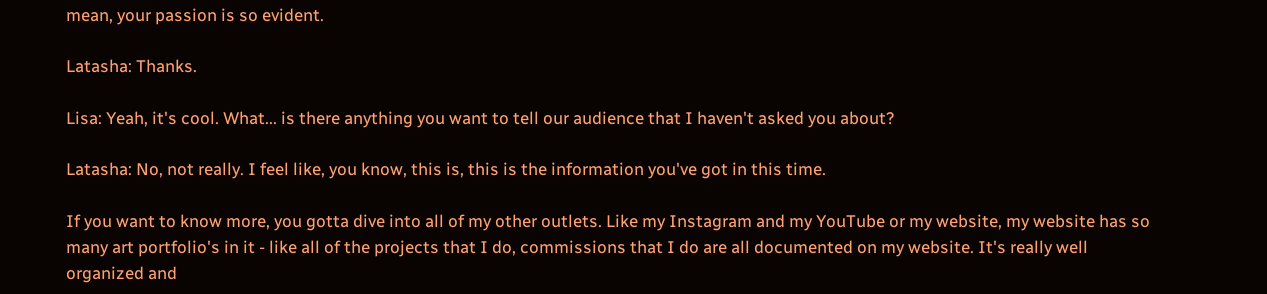mean, your passion is so evident.

Latasha: Thanks.

Lisa: Yeah, it's cool. What... is there anything you want to tell our audience that I haven't asked you about?

Latasha: No, not really. I feel like, you know, this is, this is the information you've got in this time.

If you want to know more, you gotta dive into all of my other outlets. Like my Instagram and my YouTube or my website, my website has so many art portfolio's in it - like all of the projects that I do, commissions that I do are all documented on my website. It's really well organized and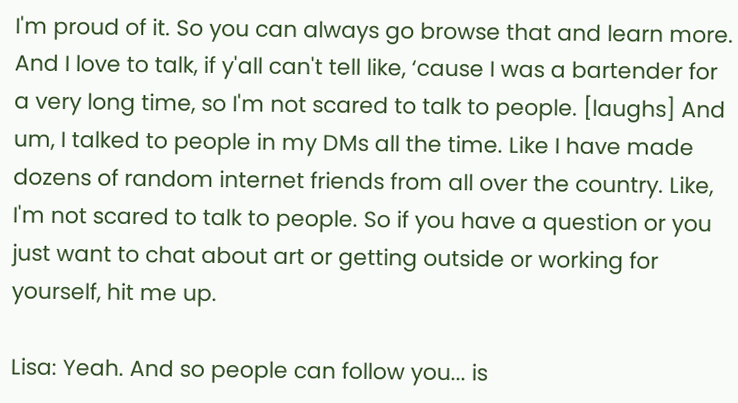I'm proud of it. So you can always go browse that and learn more. And I love to talk, if y'all can't tell like, ‘cause I was a bartender for a very long time, so I'm not scared to talk to people. [laughs] And um, I talked to people in my DMs all the time. Like I have made dozens of random internet friends from all over the country. Like, I'm not scared to talk to people. So if you have a question or you just want to chat about art or getting outside or working for yourself, hit me up.

Lisa: Yeah. And so people can follow you... is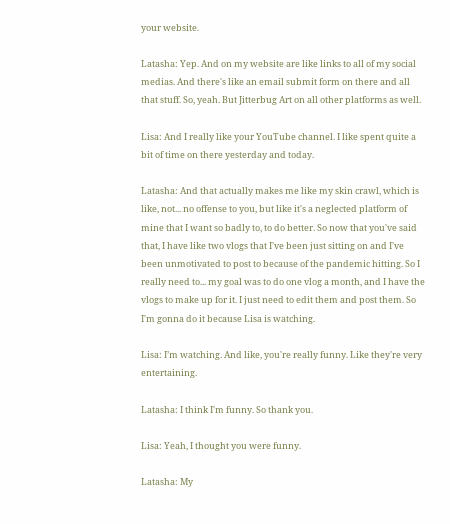your website.

Latasha: Yep. And on my website are like links to all of my social medias. And there's like an email submit form on there and all that stuff. So, yeah. But Jitterbug Art on all other platforms as well.

Lisa: And I really like your YouTube channel. I like spent quite a bit of time on there yesterday and today.

Latasha: And that actually makes me like my skin crawl, which is like, not... no offense to you, but like it's a neglected platform of mine that I want so badly to, to do better. So now that you've said that, I have like two vlogs that I've been just sitting on and I've been unmotivated to post to because of the pandemic hitting. So I really need to... my goal was to do one vlog a month, and I have the vlogs to make up for it. I just need to edit them and post them. So I'm gonna do it because Lisa is watching.

Lisa: I’m watching. And like, you're really funny. Like they're very entertaining.

Latasha: I think I'm funny. So thank you.

Lisa: Yeah, I thought you were funny.

Latasha: My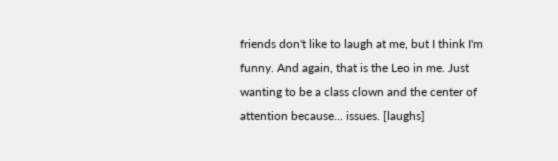friends don't like to laugh at me, but I think I'm funny. And again, that is the Leo in me. Just wanting to be a class clown and the center of attention because... issues. [laughs]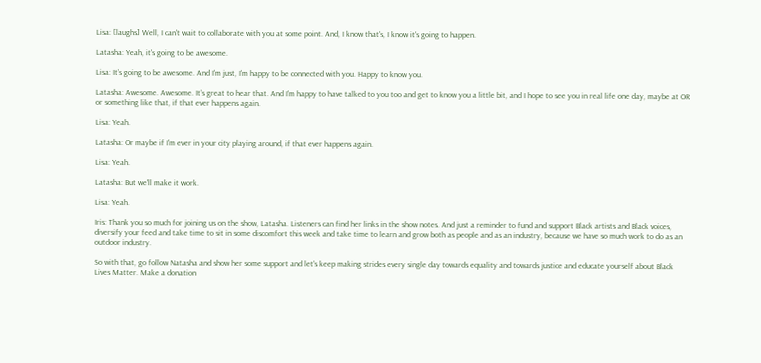Lisa: [laughs] Well, I can't wait to collaborate with you at some point. And, I know that's, I know it's going to happen.

Latasha: Yeah, it's going to be awesome.

Lisa: It’s going to be awesome. And I'm just, I'm happy to be connected with you. Happy to know you.

Latasha: Awesome. Awesome. It’s great to hear that. And I'm happy to have talked to you too and get to know you a little bit, and I hope to see you in real life one day, maybe at OR or something like that, if that ever happens again.

Lisa: Yeah.

Latasha: Or maybe if I'm ever in your city playing around, if that ever happens again.

Lisa: Yeah.

Latasha: But we'll make it work.

Lisa: Yeah.

Iris: Thank you so much for joining us on the show, Latasha. Listeners can find her links in the show notes. And just a reminder to fund and support Black artists and Black voices, diversify your feed and take time to sit in some discomfort this week and take time to learn and grow both as people and as an industry, because we have so much work to do as an outdoor industry.

So with that, go follow Natasha and show her some support and let's keep making strides every single day towards equality and towards justice and educate yourself about Black Lives Matter. Make a donation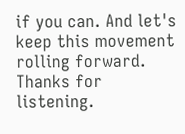if you can. And let's keep this movement rolling forward. Thanks for listening.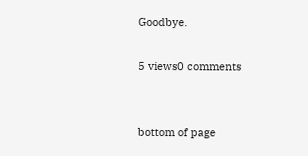Goodbye.

5 views0 comments


bottom of page